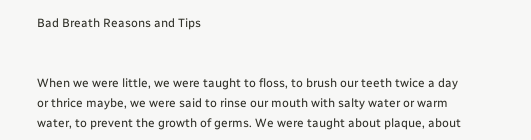Bad Breath Reasons and Tips


When we were little, we were taught to floss, to brush our teeth twice a day or thrice maybe, we were said to rinse our mouth with salty water or warm water, to prevent the growth of germs. We were taught about plaque, about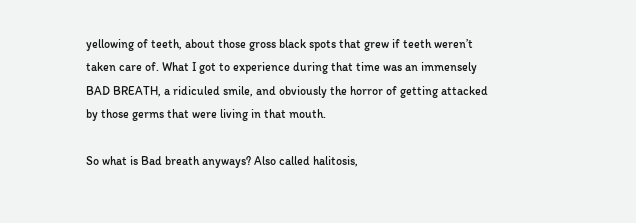yellowing of teeth, about those gross black spots that grew if teeth weren’t taken care of. What I got to experience during that time was an immensely BAD BREATH, a ridiculed smile, and obviously the horror of getting attacked by those germs that were living in that mouth.

So what is Bad breath anyways? Also called halitosis,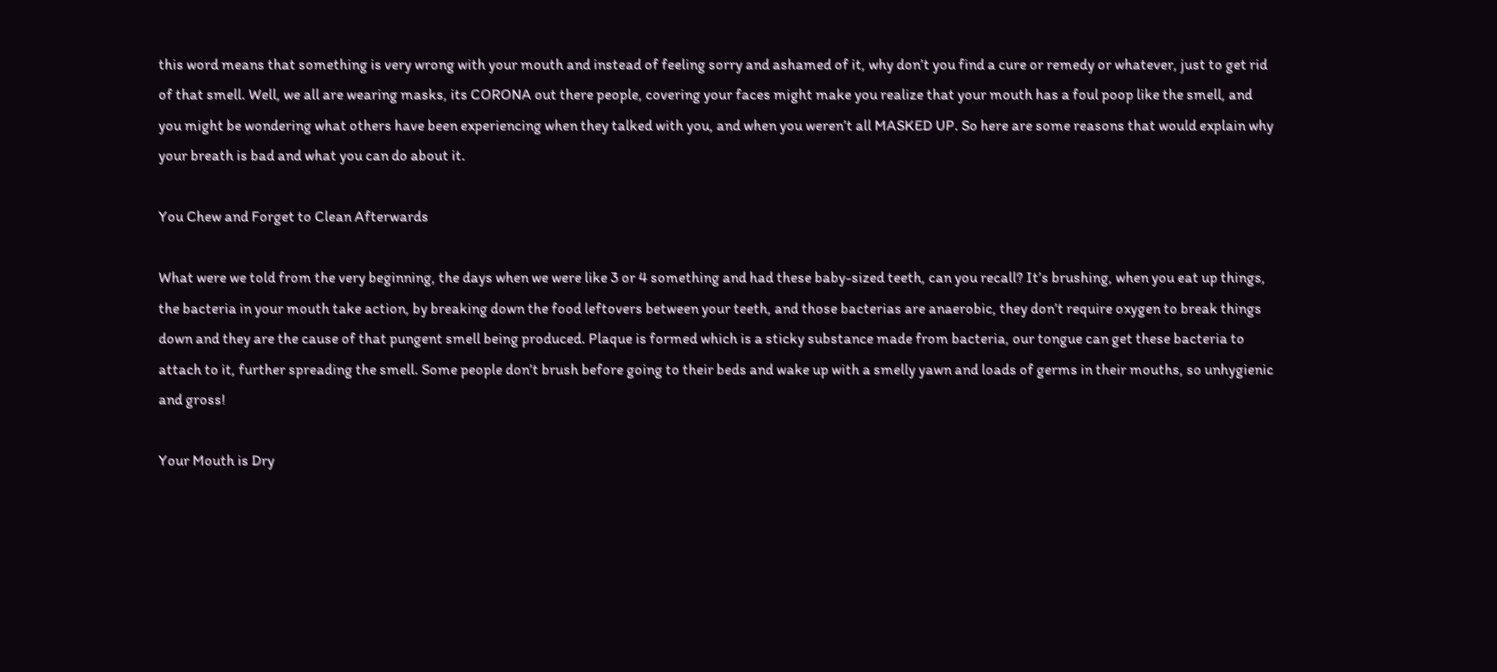this word means that something is very wrong with your mouth and instead of feeling sorry and ashamed of it, why don’t you find a cure or remedy or whatever, just to get rid of that smell. Well, we all are wearing masks, its CORONA out there people, covering your faces might make you realize that your mouth has a foul poop like the smell, and you might be wondering what others have been experiencing when they talked with you, and when you weren’t all MASKED UP. So here are some reasons that would explain why your breath is bad and what you can do about it.

You Chew and Forget to Clean Afterwards

What were we told from the very beginning, the days when we were like 3 or 4 something and had these baby-sized teeth, can you recall? It’s brushing, when you eat up things, the bacteria in your mouth take action, by breaking down the food leftovers between your teeth, and those bacterias are anaerobic, they don’t require oxygen to break things down and they are the cause of that pungent smell being produced. Plaque is formed which is a sticky substance made from bacteria, our tongue can get these bacteria to attach to it, further spreading the smell. Some people don’t brush before going to their beds and wake up with a smelly yawn and loads of germs in their mouths, so unhygienic and gross!

Your Mouth is Dry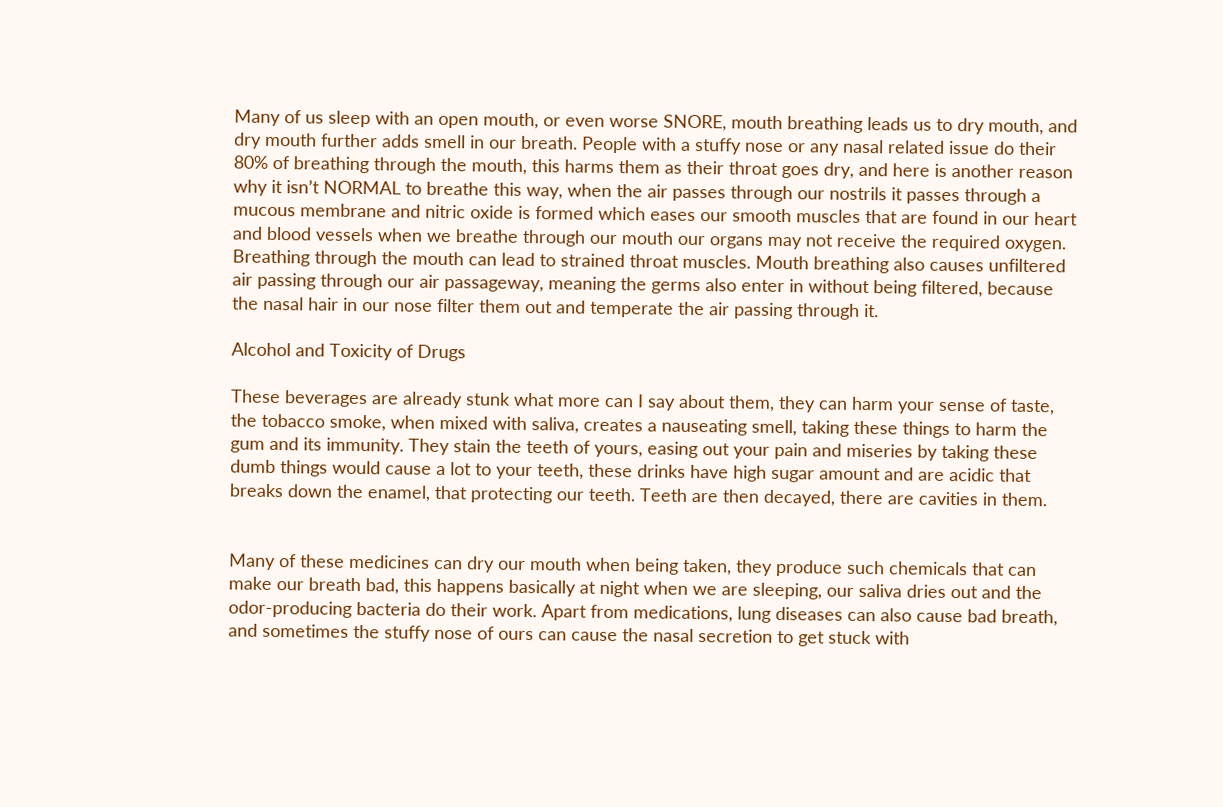Many of us sleep with an open mouth, or even worse SNORE, mouth breathing leads us to dry mouth, and dry mouth further adds smell in our breath. People with a stuffy nose or any nasal related issue do their 80% of breathing through the mouth, this harms them as their throat goes dry, and here is another reason why it isn’t NORMAL to breathe this way, when the air passes through our nostrils it passes through a mucous membrane and nitric oxide is formed which eases our smooth muscles that are found in our heart and blood vessels when we breathe through our mouth our organs may not receive the required oxygen. Breathing through the mouth can lead to strained throat muscles. Mouth breathing also causes unfiltered air passing through our air passageway, meaning the germs also enter in without being filtered, because the nasal hair in our nose filter them out and temperate the air passing through it.

Alcohol and Toxicity of Drugs

These beverages are already stunk what more can I say about them, they can harm your sense of taste, the tobacco smoke, when mixed with saliva, creates a nauseating smell, taking these things to harm the gum and its immunity. They stain the teeth of yours, easing out your pain and miseries by taking these dumb things would cause a lot to your teeth, these drinks have high sugar amount and are acidic that breaks down the enamel, that protecting our teeth. Teeth are then decayed, there are cavities in them.


Many of these medicines can dry our mouth when being taken, they produce such chemicals that can make our breath bad, this happens basically at night when we are sleeping, our saliva dries out and the odor-producing bacteria do their work. Apart from medications, lung diseases can also cause bad breath, and sometimes the stuffy nose of ours can cause the nasal secretion to get stuck with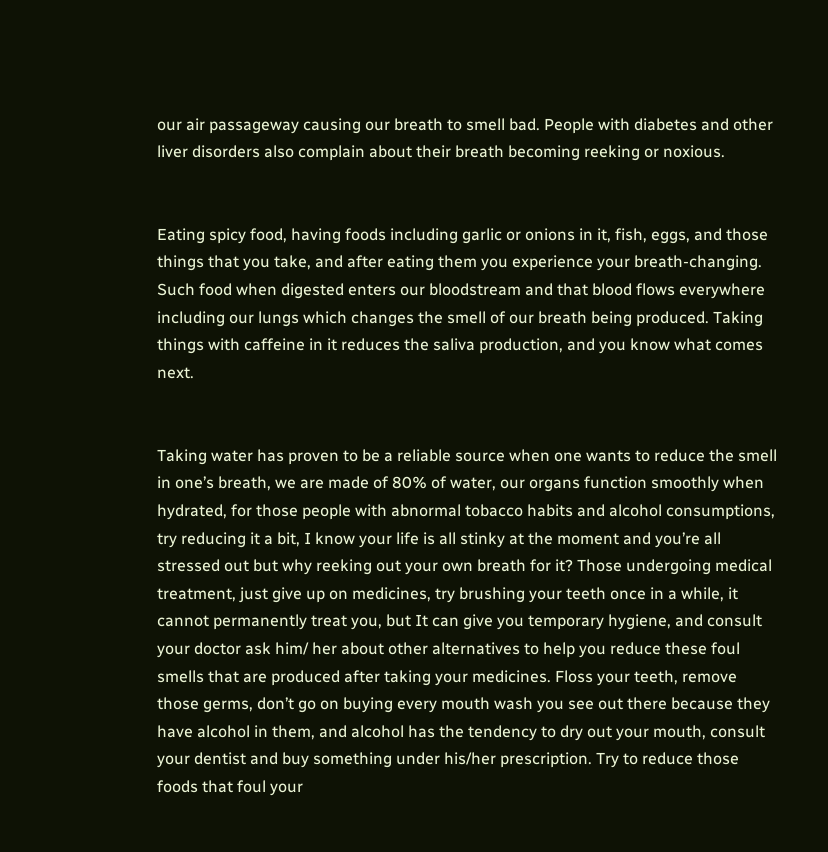our air passageway causing our breath to smell bad. People with diabetes and other liver disorders also complain about their breath becoming reeking or noxious.


Eating spicy food, having foods including garlic or onions in it, fish, eggs, and those things that you take, and after eating them you experience your breath-changing. Such food when digested enters our bloodstream and that blood flows everywhere including our lungs which changes the smell of our breath being produced. Taking things with caffeine in it reduces the saliva production, and you know what comes next.


Taking water has proven to be a reliable source when one wants to reduce the smell in one’s breath, we are made of 80% of water, our organs function smoothly when hydrated, for those people with abnormal tobacco habits and alcohol consumptions, try reducing it a bit, I know your life is all stinky at the moment and you’re all stressed out but why reeking out your own breath for it? Those undergoing medical treatment, just give up on medicines, try brushing your teeth once in a while, it cannot permanently treat you, but It can give you temporary hygiene, and consult your doctor ask him/ her about other alternatives to help you reduce these foul smells that are produced after taking your medicines. Floss your teeth, remove those germs, don’t go on buying every mouth wash you see out there because they have alcohol in them, and alcohol has the tendency to dry out your mouth, consult your dentist and buy something under his/her prescription. Try to reduce those foods that foul your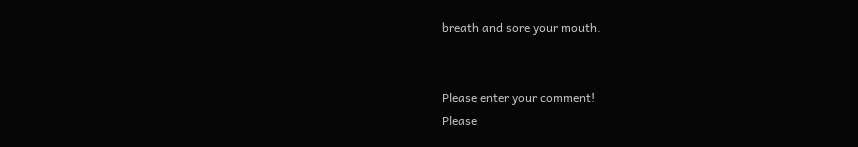breath and sore your mouth.


Please enter your comment!
Please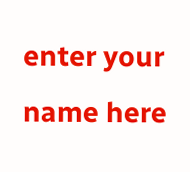enter your name here